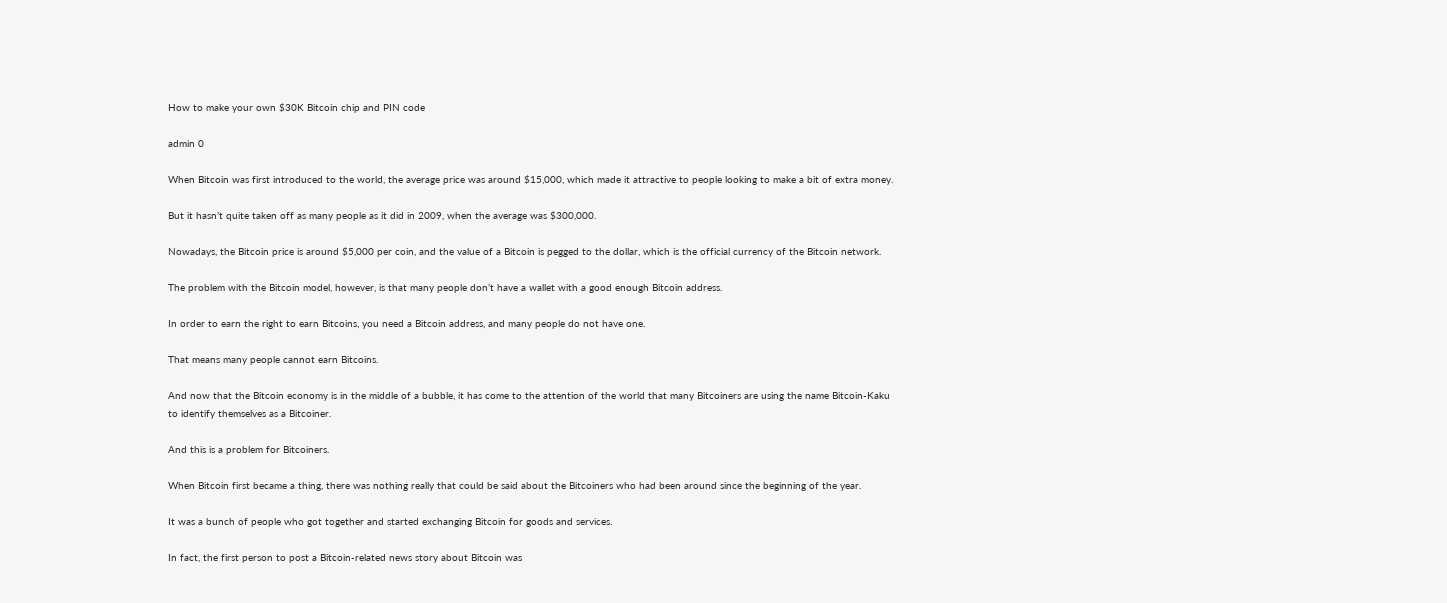How to make your own $30K Bitcoin chip and PIN code

admin 0

When Bitcoin was first introduced to the world, the average price was around $15,000, which made it attractive to people looking to make a bit of extra money.

But it hasn’t quite taken off as many people as it did in 2009, when the average was $300,000.

Nowadays, the Bitcoin price is around $5,000 per coin, and the value of a Bitcoin is pegged to the dollar, which is the official currency of the Bitcoin network.

The problem with the Bitcoin model, however, is that many people don’t have a wallet with a good enough Bitcoin address.

In order to earn the right to earn Bitcoins, you need a Bitcoin address, and many people do not have one.

That means many people cannot earn Bitcoins.

And now that the Bitcoin economy is in the middle of a bubble, it has come to the attention of the world that many Bitcoiners are using the name Bitcoin-Kaku to identify themselves as a Bitcoiner.

And this is a problem for Bitcoiners.

When Bitcoin first became a thing, there was nothing really that could be said about the Bitcoiners who had been around since the beginning of the year.

It was a bunch of people who got together and started exchanging Bitcoin for goods and services.

In fact, the first person to post a Bitcoin-related news story about Bitcoin was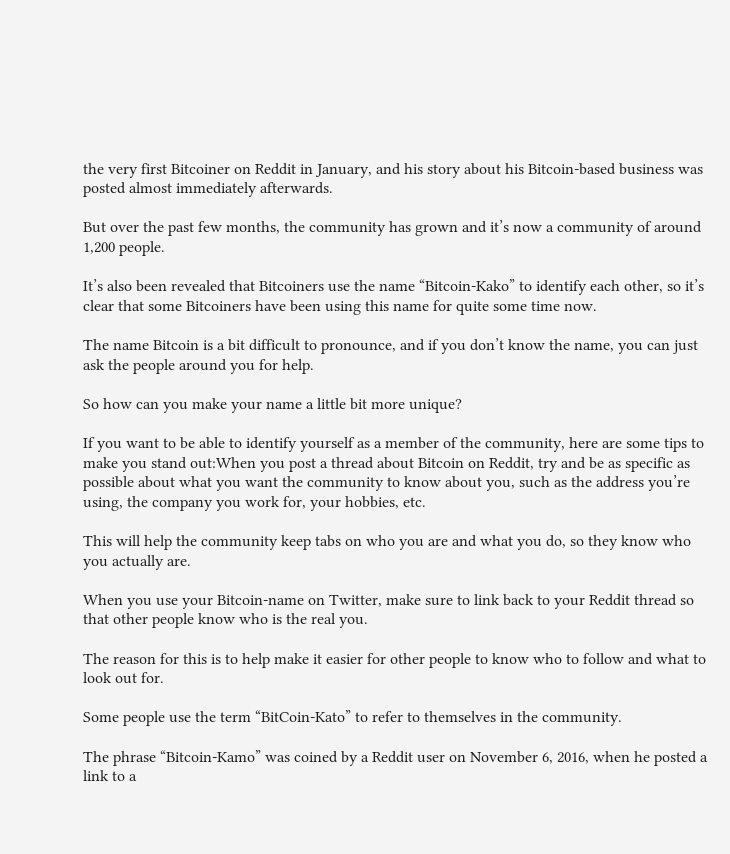the very first Bitcoiner on Reddit in January, and his story about his Bitcoin-based business was posted almost immediately afterwards.

But over the past few months, the community has grown and it’s now a community of around 1,200 people.

It’s also been revealed that Bitcoiners use the name “Bitcoin-Kako” to identify each other, so it’s clear that some Bitcoiners have been using this name for quite some time now.

The name Bitcoin is a bit difficult to pronounce, and if you don’t know the name, you can just ask the people around you for help.

So how can you make your name a little bit more unique?

If you want to be able to identify yourself as a member of the community, here are some tips to make you stand out:When you post a thread about Bitcoin on Reddit, try and be as specific as possible about what you want the community to know about you, such as the address you’re using, the company you work for, your hobbies, etc.

This will help the community keep tabs on who you are and what you do, so they know who you actually are.

When you use your Bitcoin-name on Twitter, make sure to link back to your Reddit thread so that other people know who is the real you.

The reason for this is to help make it easier for other people to know who to follow and what to look out for.

Some people use the term “BitCoin-Kato” to refer to themselves in the community.

The phrase “Bitcoin-Kamo” was coined by a Reddit user on November 6, 2016, when he posted a link to a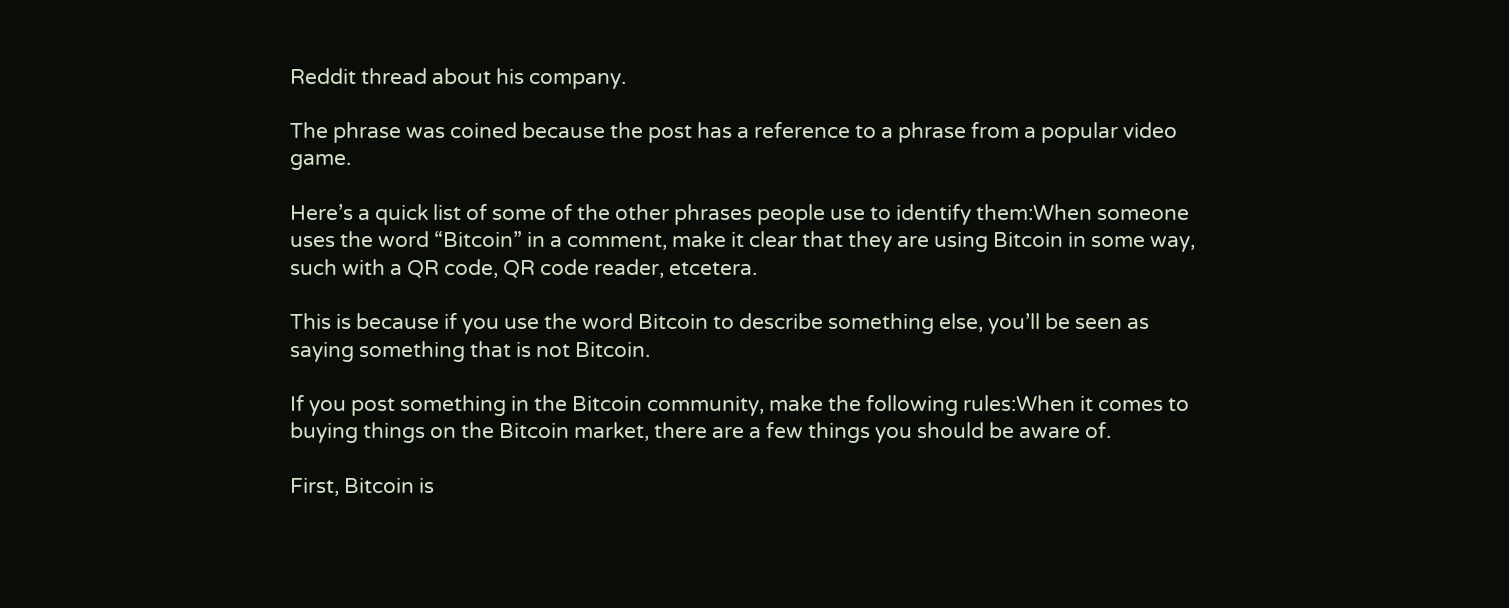Reddit thread about his company.

The phrase was coined because the post has a reference to a phrase from a popular video game.

Here’s a quick list of some of the other phrases people use to identify them:When someone uses the word “Bitcoin” in a comment, make it clear that they are using Bitcoin in some way, such with a QR code, QR code reader, etcetera.

This is because if you use the word Bitcoin to describe something else, you’ll be seen as saying something that is not Bitcoin.

If you post something in the Bitcoin community, make the following rules:When it comes to buying things on the Bitcoin market, there are a few things you should be aware of.

First, Bitcoin is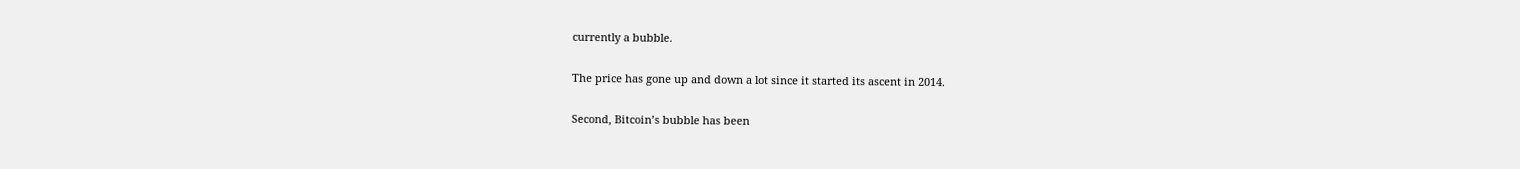currently a bubble.

The price has gone up and down a lot since it started its ascent in 2014.

Second, Bitcoin’s bubble has been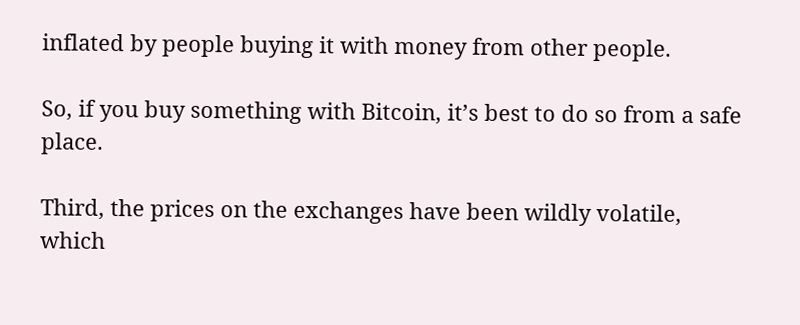inflated by people buying it with money from other people.

So, if you buy something with Bitcoin, it’s best to do so from a safe place.

Third, the prices on the exchanges have been wildly volatile, which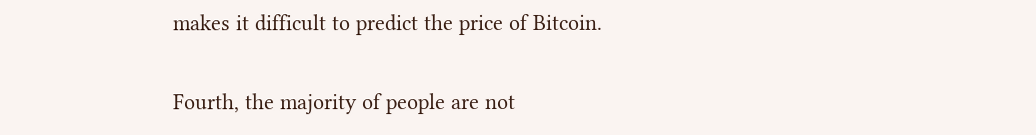makes it difficult to predict the price of Bitcoin.

Fourth, the majority of people are not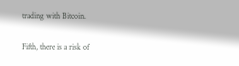trading with Bitcoin.

Fifth, there is a risk of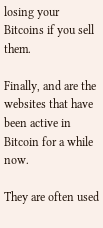losing your Bitcoins if you sell them.

Finally, and are the websites that have been active in Bitcoin for a while now.

They are often used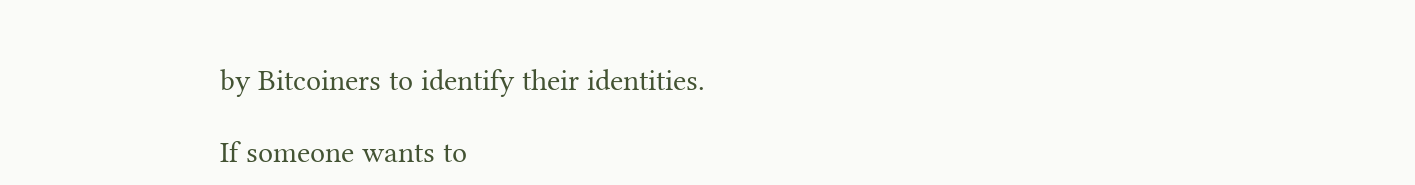by Bitcoiners to identify their identities.

If someone wants to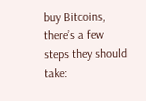buy Bitcoins, there’s a few steps they should take: